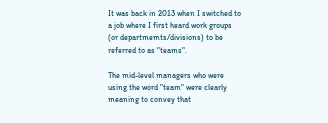It was back in 2013 when I switched to a job where I first heard work groups (or departmemts/divisions) to be referred to as "teams".

The mid-level managers who were using the word "team" were clearly meaning to convey that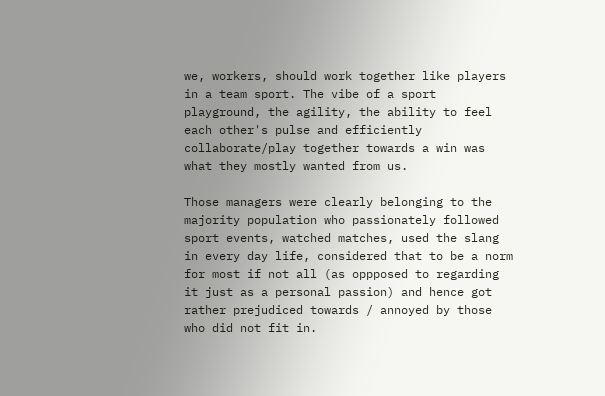we, workers, should work together like players in a team sport. The vibe of a sport playground, the agility, the ability to feel each other's pulse and efficiently collaborate/play together towards a win was what they mostly wanted from us.

Those managers were clearly belonging to the majority population who passionately followed sport events, watched matches, used the slang in every day life, considered that to be a norm for most if not all (as oppposed to regarding it just as a personal passion) and hence got rather prejudiced towards / annoyed by those who did not fit in.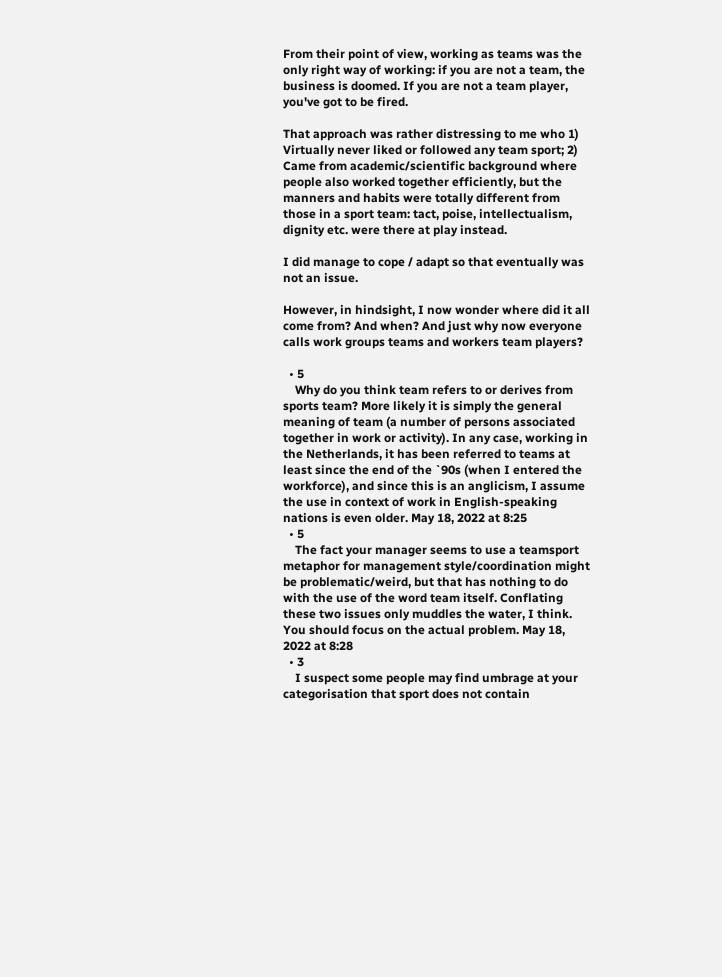From their point of view, working as teams was the only right way of working: if you are not a team, the business is doomed. If you are not a team player, you've got to be fired.

That approach was rather distressing to me who 1) Virtually never liked or followed any team sport; 2) Came from academic/scientific background where people also worked together efficiently, but the manners and habits were totally different from those in a sport team: tact, poise, intellectualism, dignity etc. were there at play instead.

I did manage to cope / adapt so that eventually was not an issue.

However, in hindsight, I now wonder where did it all come from? And when? And just why now everyone calls work groups teams and workers team players?

  • 5
    Why do you think team refers to or derives from sports team? More likely it is simply the general meaning of team (a number of persons associated together in work or activity). In any case, working in the Netherlands, it has been referred to teams at least since the end of the `90s (when I entered the workforce), and since this is an anglicism, I assume the use in context of work in English-speaking nations is even older. May 18, 2022 at 8:25
  • 5
    The fact your manager seems to use a teamsport metaphor for management style/coordination might be problematic/weird, but that has nothing to do with the use of the word team itself. Conflating these two issues only muddles the water, I think. You should focus on the actual problem. May 18, 2022 at 8:28
  • 3
    I suspect some people may find umbrage at your categorisation that sport does not contain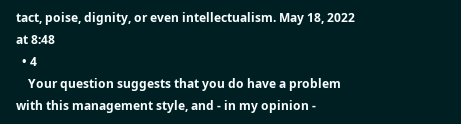tact, poise, dignity, or even intellectualism. May 18, 2022 at 8:48
  • 4
    Your question suggests that you do have a problem with this management style, and - in my opinion -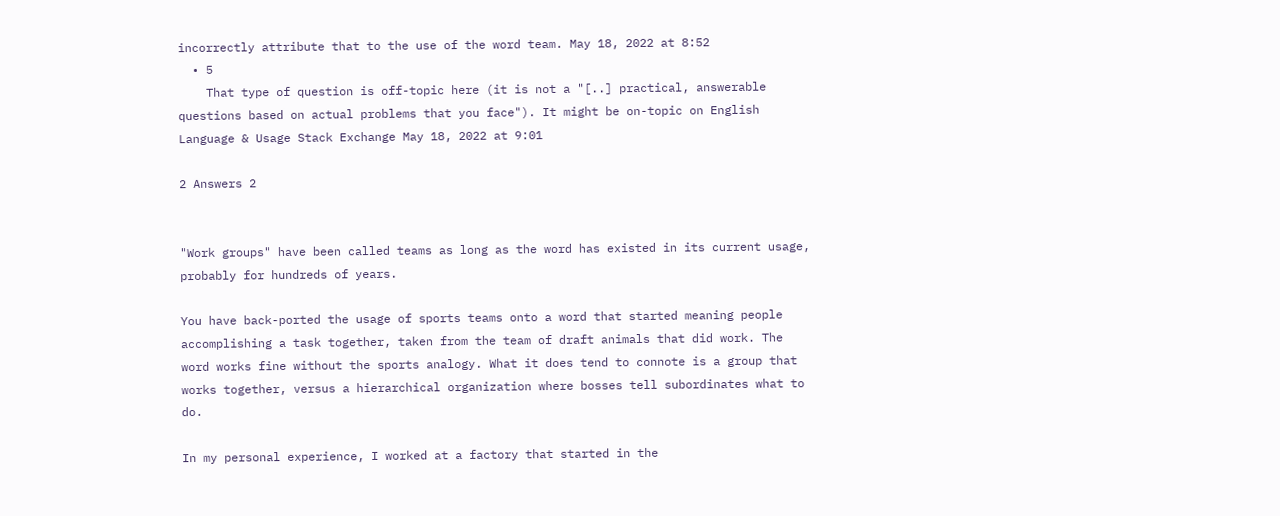incorrectly attribute that to the use of the word team. May 18, 2022 at 8:52
  • 5
    That type of question is off-topic here (it is not a "[..] practical, answerable questions based on actual problems that you face"). It might be on-topic on English Language & Usage Stack Exchange May 18, 2022 at 9:01

2 Answers 2


"Work groups" have been called teams as long as the word has existed in its current usage, probably for hundreds of years.

You have back-ported the usage of sports teams onto a word that started meaning people accomplishing a task together, taken from the team of draft animals that did work. The word works fine without the sports analogy. What it does tend to connote is a group that works together, versus a hierarchical organization where bosses tell subordinates what to do.

In my personal experience, I worked at a factory that started in the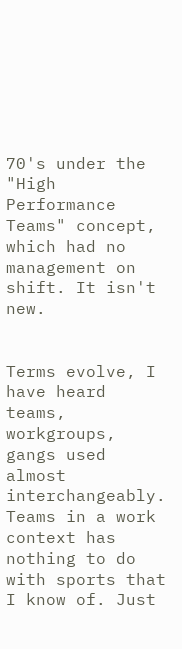70's under the "High Performance Teams" concept, which had no management on shift. It isn't new.


Terms evolve, I have heard teams, workgroups, gangs used almost interchangeably. Teams in a work context has nothing to do with sports that I know of. Just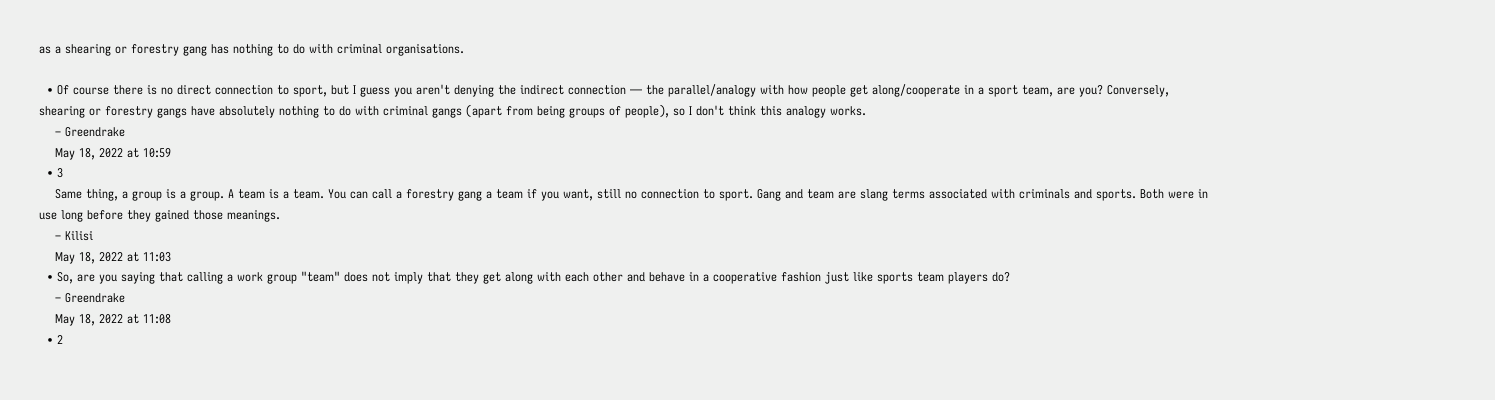as a shearing or forestry gang has nothing to do with criminal organisations.

  • Of course there is no direct connection to sport, but I guess you aren't denying the indirect connection — the parallel/analogy with how people get along/cooperate in a sport team, are you? Conversely, shearing or forestry gangs have absolutely nothing to do with criminal gangs (apart from being groups of people), so I don't think this analogy works.
    – Greendrake
    May 18, 2022 at 10:59
  • 3
    Same thing, a group is a group. A team is a team. You can call a forestry gang a team if you want, still no connection to sport. Gang and team are slang terms associated with criminals and sports. Both were in use long before they gained those meanings.
    – Kilisi
    May 18, 2022 at 11:03
  • So, are you saying that calling a work group "team" does not imply that they get along with each other and behave in a cooperative fashion just like sports team players do?
    – Greendrake
    May 18, 2022 at 11:08
  • 2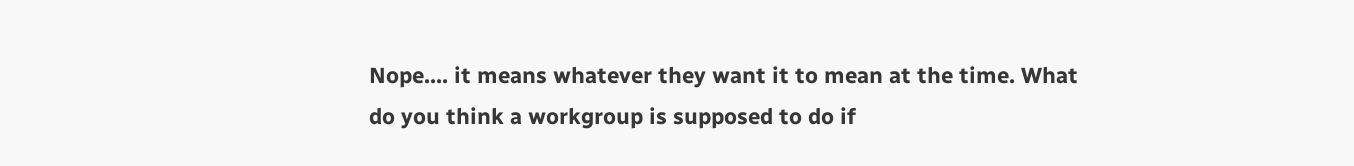Nope.... it means whatever they want it to mean at the time. What do you think a workgroup is supposed to do if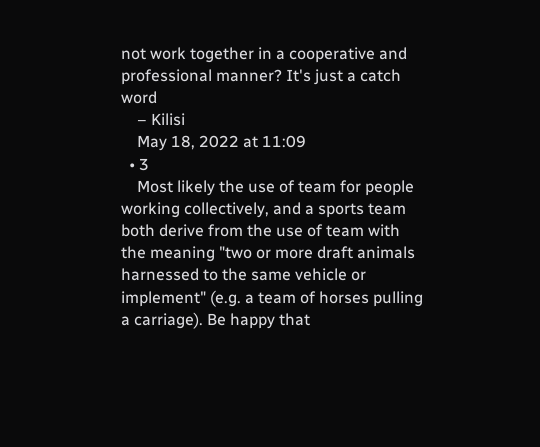not work together in a cooperative and professional manner? It's just a catch word
    – Kilisi
    May 18, 2022 at 11:09
  • 3
    Most likely the use of team for people working collectively, and a sports team both derive from the use of team with the meaning "two or more draft animals harnessed to the same vehicle or implement" (e.g. a team of horses pulling a carriage). Be happy that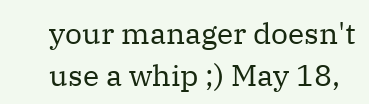your manager doesn't use a whip ;) May 18,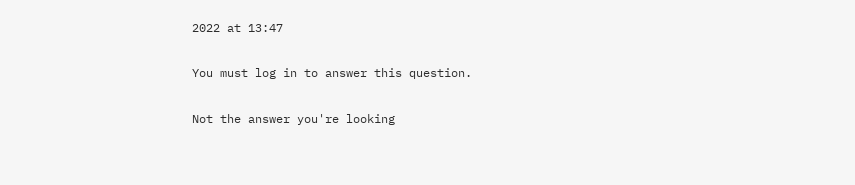2022 at 13:47

You must log in to answer this question.

Not the answer you're looking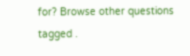for? Browse other questions tagged .